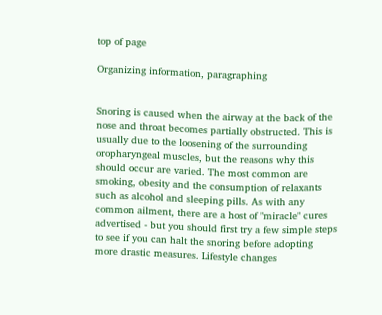top of page

Organizing information, paragraphing


Snoring is caused when the airway at the back of the nose and throat becomes partially obstructed. This is usually due to the loosening of the surrounding oropharyngeal muscles, but the reasons why this should occur are varied. The most common are smoking, obesity and the consumption of relaxants such as alcohol and sleeping pills. As with any common ailment, there are a host of "miracle" cures advertised - but you should first try a few simple steps to see if you can halt the snoring before adopting more drastic measures. Lifestyle changes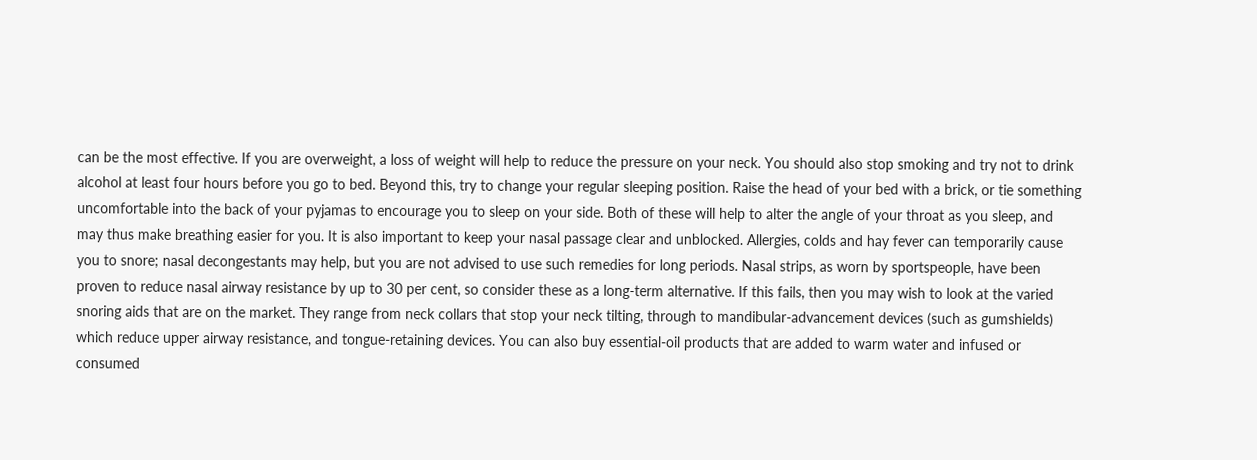can be the most effective. If you are overweight, a loss of weight will help to reduce the pressure on your neck. You should also stop smoking and try not to drink alcohol at least four hours before you go to bed. Beyond this, try to change your regular sleeping position. Raise the head of your bed with a brick, or tie something uncomfortable into the back of your pyjamas to encourage you to sleep on your side. Both of these will help to alter the angle of your throat as you sleep, and may thus make breathing easier for you. It is also important to keep your nasal passage clear and unblocked. Allergies, colds and hay fever can temporarily cause you to snore; nasal decongestants may help, but you are not advised to use such remedies for long periods. Nasal strips, as worn by sportspeople, have been proven to reduce nasal airway resistance by up to 30 per cent, so consider these as a long-term alternative. If this fails, then you may wish to look at the varied snoring aids that are on the market. They range from neck collars that stop your neck tilting, through to mandibular-advancement devices (such as gumshields) which reduce upper airway resistance, and tongue-retaining devices. You can also buy essential-oil products that are added to warm water and infused or consumed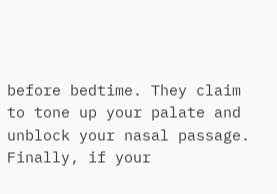before bedtime. They claim to tone up your palate and unblock your nasal passage. Finally, if your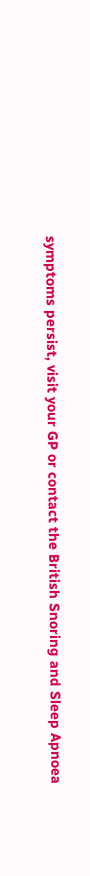symptoms persist, visit your GP or contact the British Snoring and Sleep Apnoea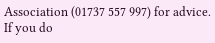Association (01737 557 997) for advice. If you do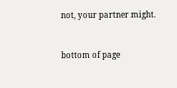not, your partner might.


bottom of page